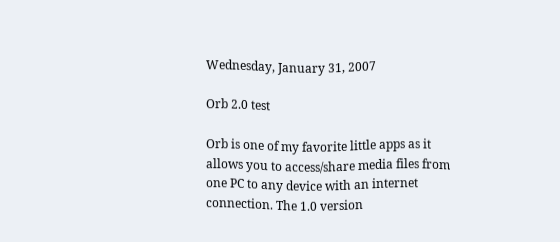Wednesday, January 31, 2007

Orb 2.0 test

Orb is one of my favorite little apps as it allows you to access/share media files from one PC to any device with an internet connection. The 1.0 version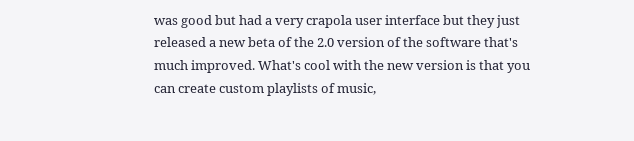was good but had a very crapola user interface but they just released a new beta of the 2.0 version of the software that's much improved. What's cool with the new version is that you can create custom playlists of music,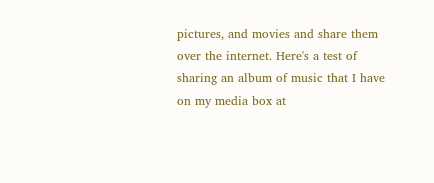pictures, and movies and share them over the internet. Here's a test of sharing an album of music that I have on my media box at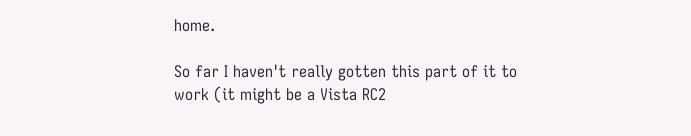home.

So far I haven't really gotten this part of it to work (it might be a Vista RC2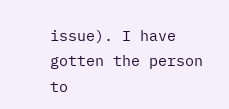issue). I have gotten the person to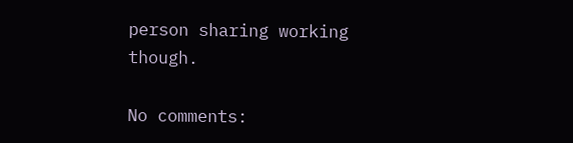person sharing working though.

No comments: